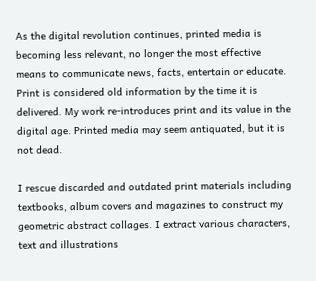As the digital revolution continues, printed media is becoming less relevant, no longer the most effective means to communicate news, facts, entertain or educate. Print is considered old information by the time it is delivered. My work re-introduces print and its value in the digital age. Printed media may seem antiquated, but it is not dead.

I rescue discarded and outdated print materials including textbooks, album covers and magazines to construct my geometric abstract collages. I extract various characters, text and illustrations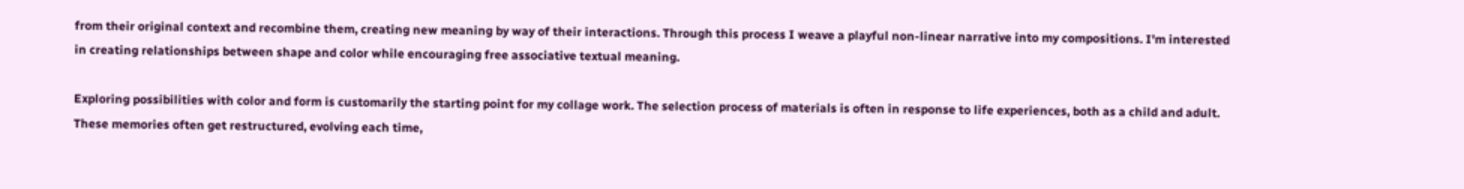from their original context and recombine them, creating new meaning by way of their interactions. Through this process I weave a playful non-linear narrative into my compositions. I'm interested in creating relationships between shape and color while encouraging free associative textual meaning.

Exploring possibilities with color and form is customarily the starting point for my collage work. The selection process of materials is often in response to life experiences, both as a child and adult. These memories often get restructured, evolving each time,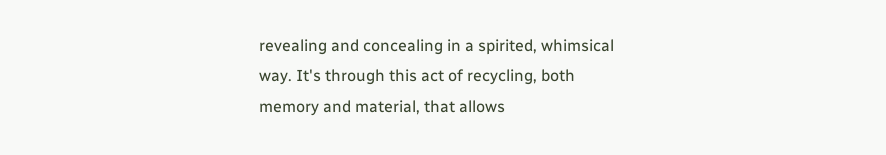revealing and concealing in a spirited, whimsical way. It's through this act of recycling, both memory and material, that allows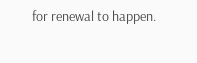for renewal to happen.